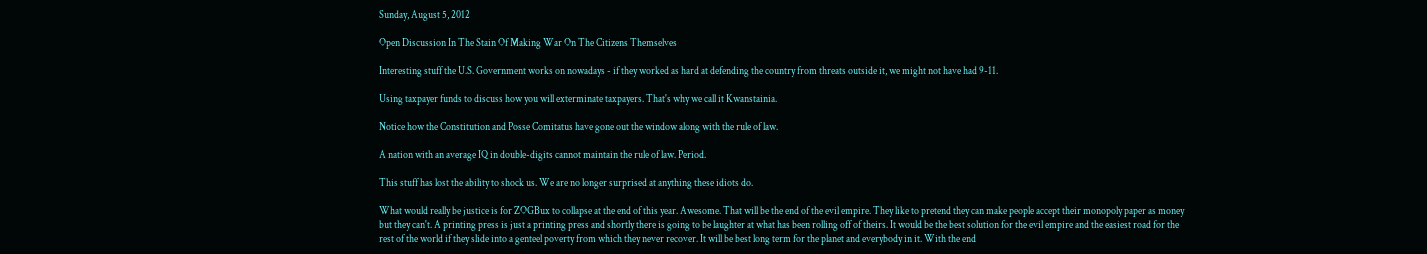Sunday, August 5, 2012

Open Discussion In The Stain Of Making War On The Citizens Themselves

Interesting stuff the U.S. Government works on nowadays - if they worked as hard at defending the country from threats outside it, we might not have had 9-11.

Using taxpayer funds to discuss how you will exterminate taxpayers. That's why we call it Kwanstainia.

Notice how the Constitution and Posse Comitatus have gone out the window along with the rule of law.

A nation with an average IQ in double-digits cannot maintain the rule of law. Period.

This stuff has lost the ability to shock us. We are no longer surprised at anything these idiots do.

What would really be justice is for ZOGBux to collapse at the end of this year. Awesome. That will be the end of the evil empire. They like to pretend they can make people accept their monopoly paper as money but they can't. A printing press is just a printing press and shortly there is going to be laughter at what has been rolling off of theirs. It would be the best solution for the evil empire and the easiest road for the rest of the world if they slide into a genteel poverty from which they never recover. It will be best long term for the planet and everybody in it. With the end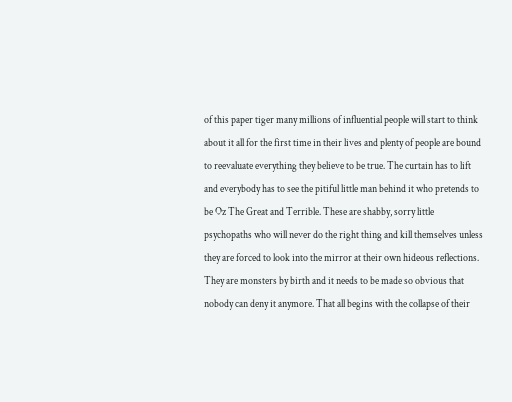of this paper tiger many millions of influential people will start to think about it all for the first time in their lives and plenty of people are bound to reevaluate everything they believe to be true. The curtain has to lift and everybody has to see the pitiful little man behind it who pretends to be Oz The Great and Terrible. These are shabby, sorry little psychopaths who will never do the right thing and kill themselves unless they are forced to look into the mirror at their own hideous reflections. They are monsters by birth and it needs to be made so obvious that nobody can deny it anymore. That all begins with the collapse of their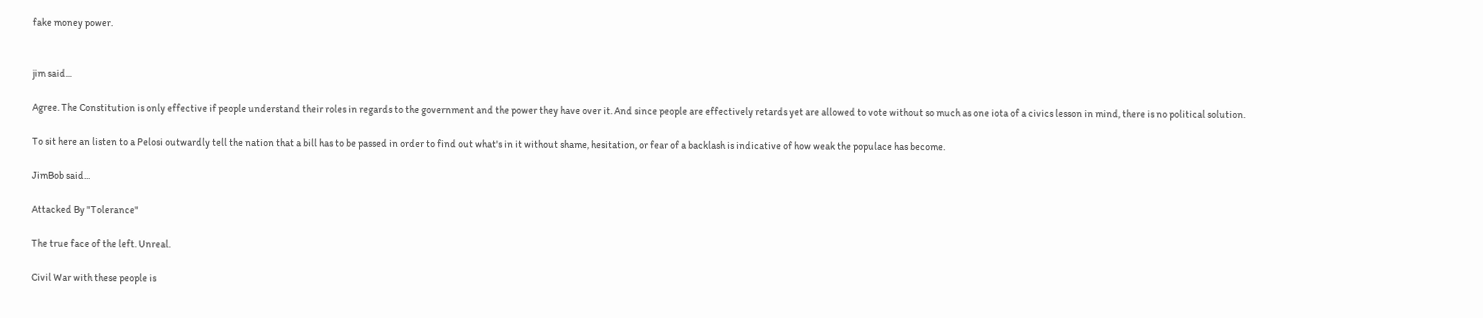fake money power.


jim said...

Agree. The Constitution is only effective if people understand their roles in regards to the government and the power they have over it. And since people are effectively retards yet are allowed to vote without so much as one iota of a civics lesson in mind, there is no political solution.

To sit here an listen to a Pelosi outwardly tell the nation that a bill has to be passed in order to find out what's in it without shame, hesitation, or fear of a backlash is indicative of how weak the populace has become.

JimBob said...

Attacked By "Tolerance"

The true face of the left. Unreal.

Civil War with these people is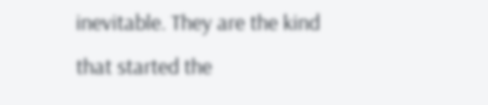inevitable. They are the kind that started the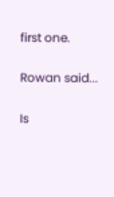first one.

Rowan said...

Is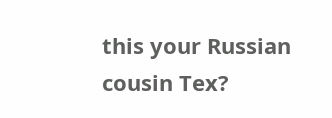this your Russian cousin Tex?